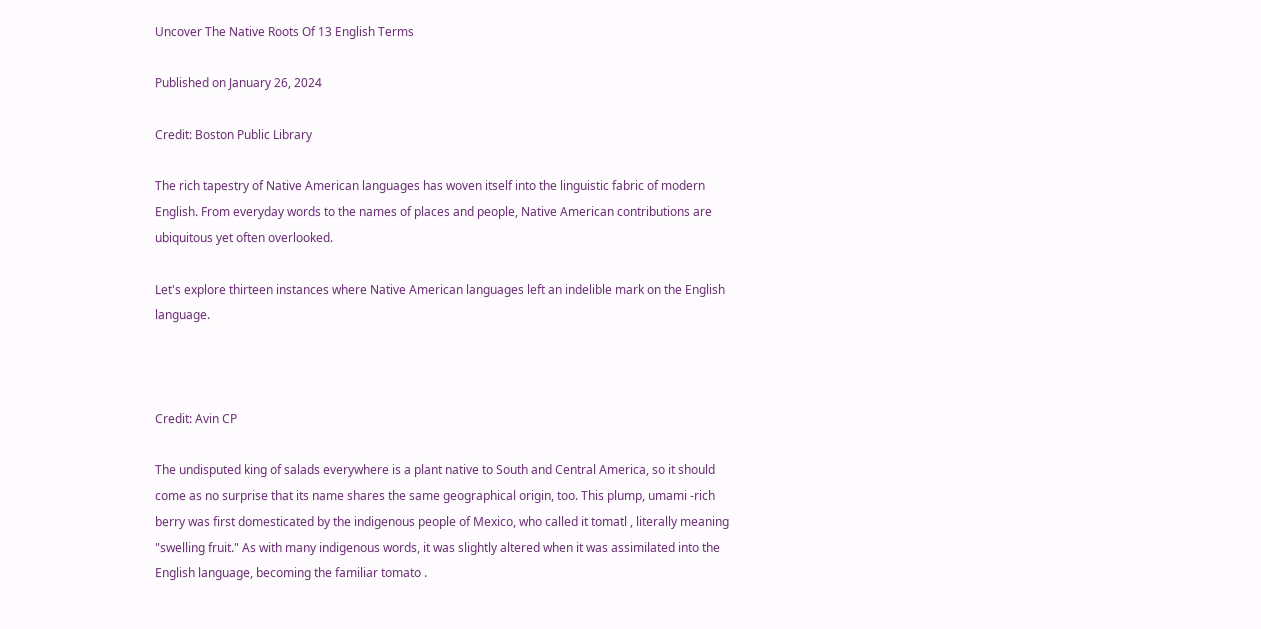Uncover The Native Roots Of 13 English Terms

Published on January 26, 2024

Credit: Boston Public Library

The rich tapestry of Native American languages has woven itself into the linguistic fabric of modern English. From everyday words to the names of places and people, Native American contributions are ubiquitous yet often overlooked.

Let's explore thirteen instances where Native American languages left an indelible mark on the English language.



Credit: Avin CP

The undisputed king of salads everywhere is a plant native to South and Central America, so it should come as no surprise that its name shares the same geographical origin, too. This plump, umami -rich berry was first domesticated by the indigenous people of Mexico, who called it tomatl , literally meaning "swelling fruit." As with many indigenous words, it was slightly altered when it was assimilated into the English language, becoming the familiar tomato .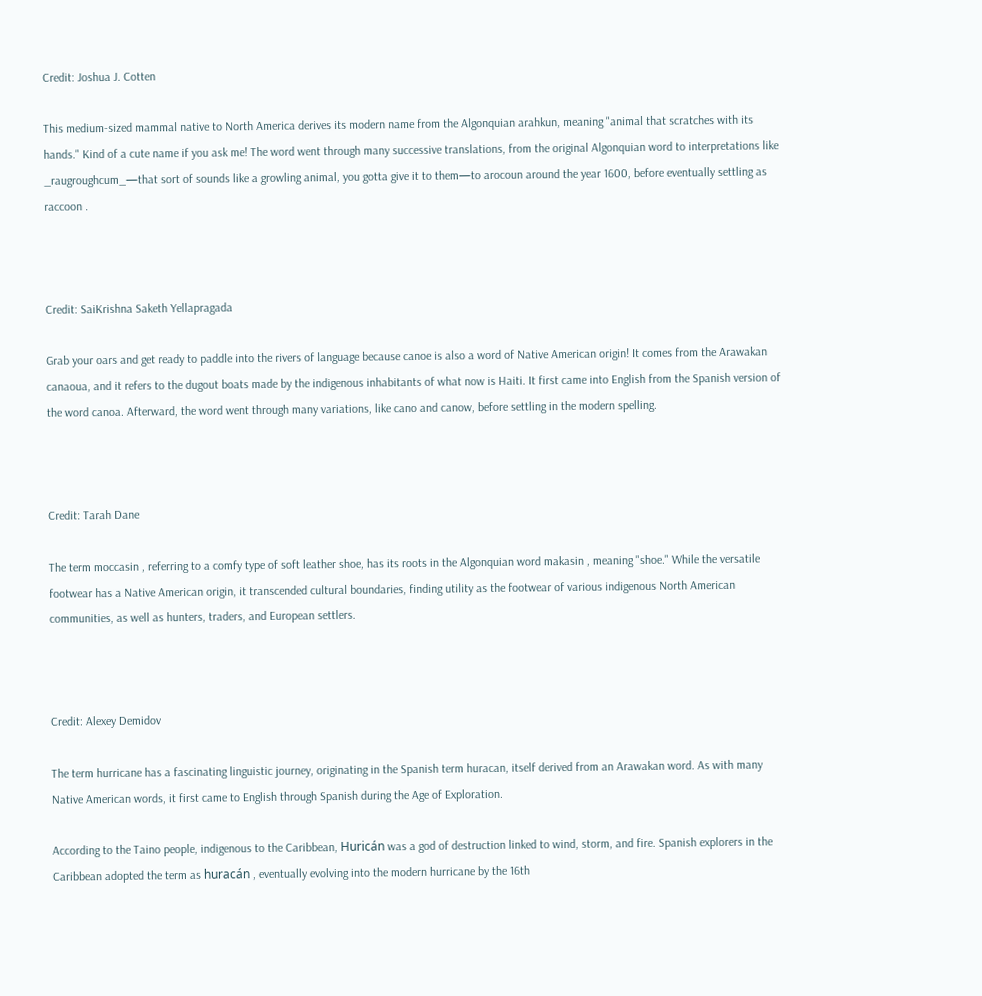Credit: Joshua J. Cotten

This medium-sized mammal native to North America derives its modern name from the Algonquian arahkun, meaning "animal that scratches with its hands." Kind of a cute name if you ask me! The word went through many successive translations, from the original Algonquian word to interpretations like _raugroughcum_—that sort of sounds like a growling animal, you gotta give it to them—to arocoun around the year 1600, before eventually settling as raccoon .



Credit: SaiKrishna Saketh Yellapragada

Grab your oars and get ready to paddle into the rivers of language because canoe is also a word of Native American origin! It comes from the Arawakan canaoua, and it refers to the dugout boats made by the indigenous inhabitants of what now is Haiti. It first came into English from the Spanish version of the word canoa. Afterward, the word went through many variations, like cano and canow, before settling in the modern spelling.



Credit: Tarah Dane

The term moccasin , referring to a comfy type of soft leather shoe, has its roots in the Algonquian word makasin , meaning "shoe." While the versatile footwear has a Native American origin, it transcended cultural boundaries, finding utility as the footwear of various indigenous North American communities, as well as hunters, traders, and European settlers.



Credit: Alexey Demidov

The term hurricane has a fascinating linguistic journey, originating in the Spanish term huracan, itself derived from an Arawakan word. As with many Native American words, it first came to English through Spanish during the Age of Exploration.

According to the Taino people, indigenous to the Caribbean, Huricán was a god of destruction linked to wind, storm, and fire. Spanish explorers in the Caribbean adopted the term as huracán , eventually evolving into the modern hurricane by the 16th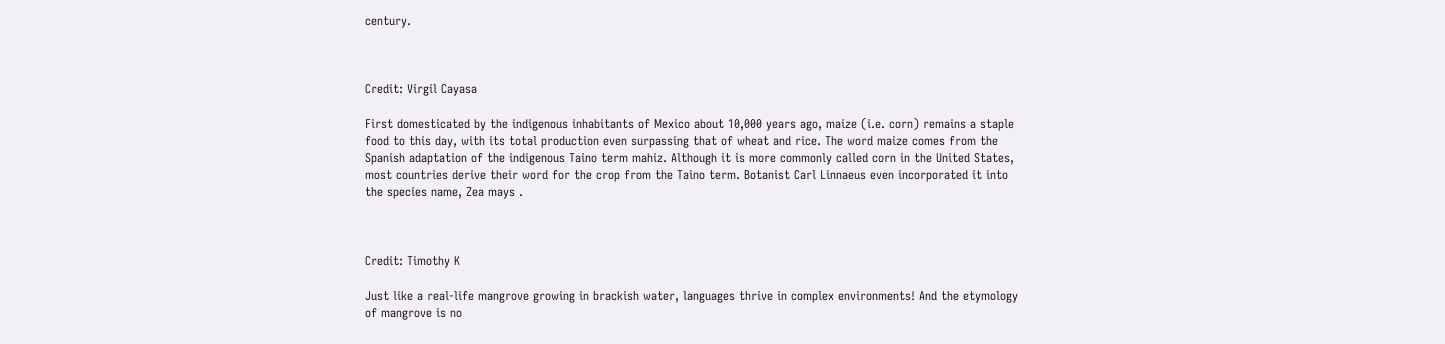century.



Credit: Virgil Cayasa

First domesticated by the indigenous inhabitants of Mexico about 10,000 years ago, maize (i.e. corn) remains a staple food to this day, with its total production even surpassing that of wheat and rice. The word maize comes from the Spanish adaptation of the indigenous Taino term mahiz. Although it is more commonly called corn in the United States, most countries derive their word for the crop from the Taino term. Botanist Carl Linnaeus even incorporated it into the species name, Zea mays .



Credit: Timothy K

Just like a real-life mangrove growing in brackish water, languages thrive in complex environments! And the etymology of mangrove is no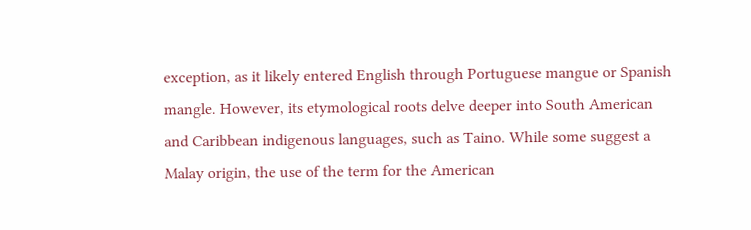exception, as it likely entered English through Portuguese mangue or Spanish mangle. However, its etymological roots delve deeper into South American and Caribbean indigenous languages, such as Taino. While some suggest a Malay origin, the use of the term for the American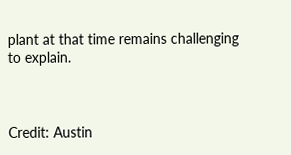plant at that time remains challenging to explain.



Credit: Austin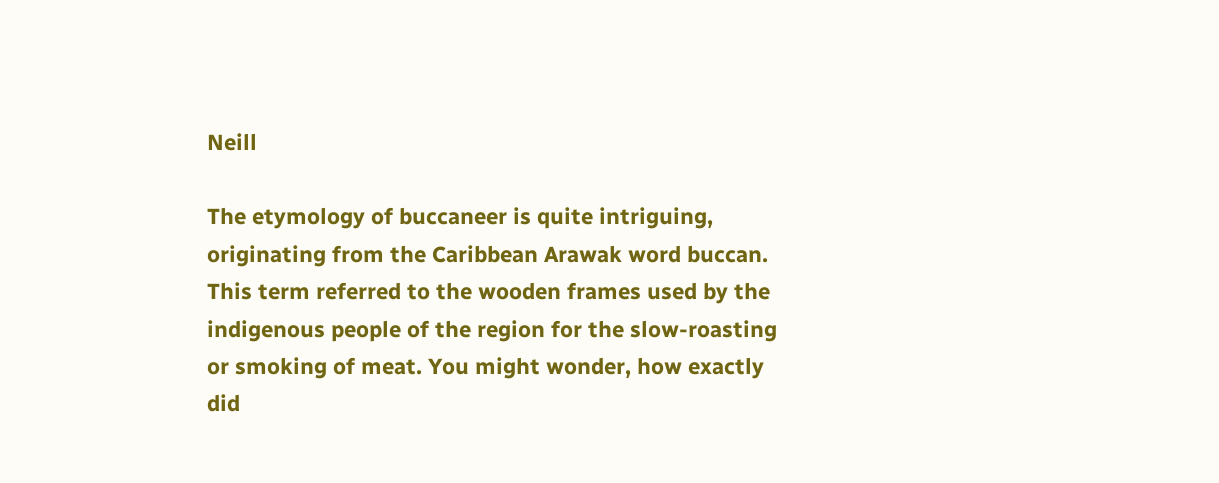Neill

The etymology of buccaneer is quite intriguing, originating from the Caribbean Arawak word buccan. This term referred to the wooden frames used by the indigenous people of the region for the slow-roasting or smoking of meat. You might wonder, how exactly did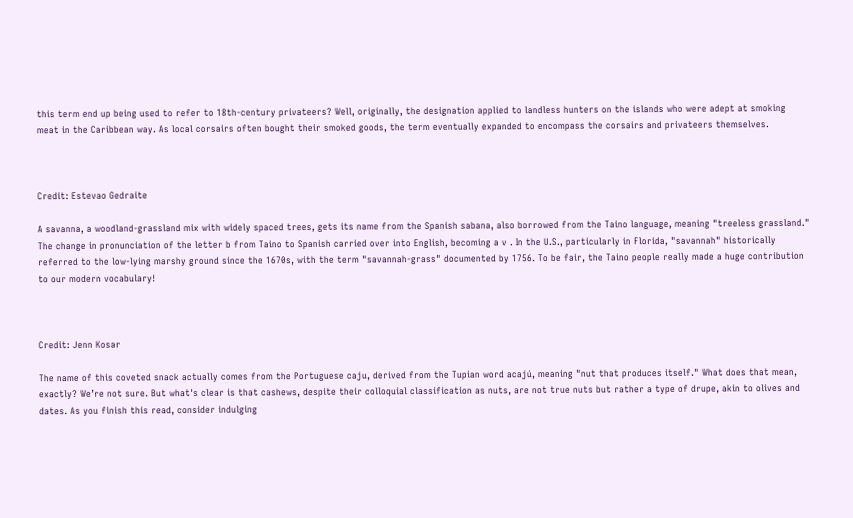this term end up being used to refer to 18th-century privateers? Well, originally, the designation applied to landless hunters on the islands who were adept at smoking meat in the Caribbean way. As local corsairs often bought their smoked goods, the term eventually expanded to encompass the corsairs and privateers themselves.



Credit: Estevao Gedraite

A savanna, a woodland-grassland mix with widely spaced trees, gets its name from the Spanish sabana, also borrowed from the Taino language, meaning "treeless grassland." The change in pronunciation of the letter b from Taino to Spanish carried over into English, becoming a v . In the U.S., particularly in Florida, "savannah" historically referred to the low-lying marshy ground since the 1670s, with the term "savannah-grass" documented by 1756. To be fair, the Taino people really made a huge contribution to our modern vocabulary!



Credit: Jenn Kosar

The name of this coveted snack actually comes from the Portuguese caju, derived from the Tupian word acajú, meaning "nut that produces itself." What does that mean, exactly? We’re not sure. But what's clear is that cashews, despite their colloquial classification as nuts, are not true nuts but rather a type of drupe, akin to olives and dates. As you finish this read, consider indulging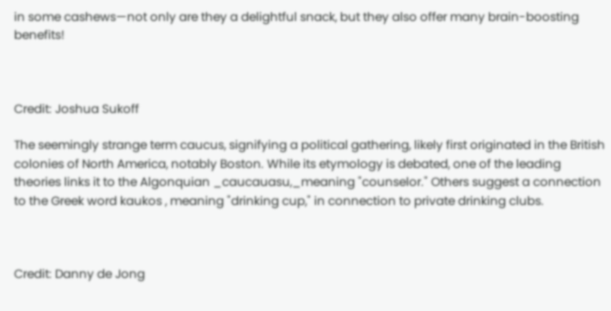in some cashews—not only are they a delightful snack, but they also offer many brain-boosting benefits!



Credit: Joshua Sukoff

The seemingly strange term caucus, signifying a political gathering, likely first originated in the British colonies of North America, notably Boston. While its etymology is debated, one of the leading theories links it to the Algonquian _caucauasu,_meaning "counselor." Others suggest a connection to the Greek word kaukos , meaning "drinking cup," in connection to private drinking clubs.



Credit: Danny de Jong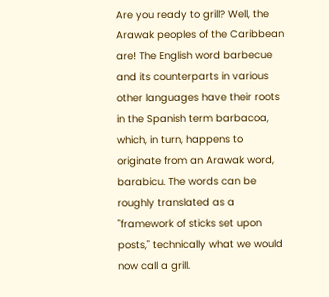Are you ready to grill? Well, the Arawak peoples of the Caribbean are! The English word barbecue and its counterparts in various other languages have their roots in the Spanish term barbacoa, which, in turn, happens to originate from an Arawak word, barabicu. The words can be roughly translated as a "framework of sticks set upon posts," technically what we would now call a grill.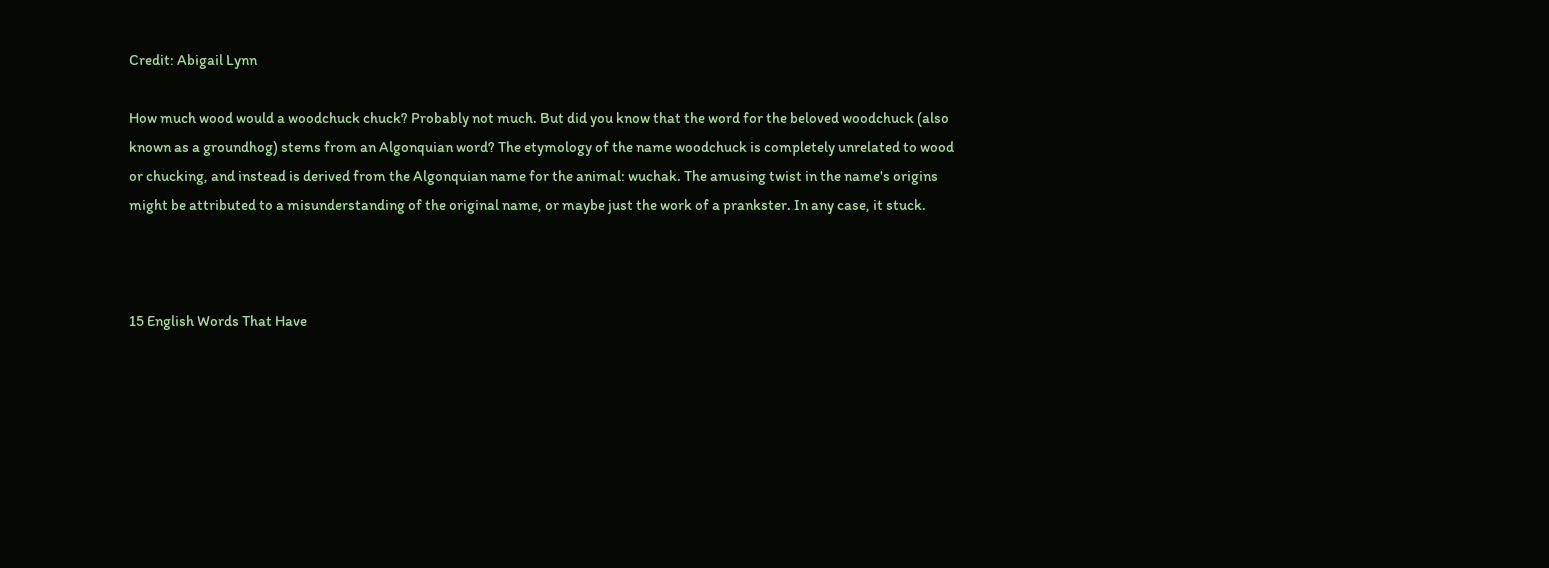Credit: Abigail Lynn

How much wood would a woodchuck chuck? Probably not much. But did you know that the word for the beloved woodchuck (also known as a groundhog) stems from an Algonquian word? The etymology of the name woodchuck is completely unrelated to wood or chucking, and instead is derived from the Algonquian name for the animal: wuchak. The amusing twist in the name's origins might be attributed to a misunderstanding of the original name, or maybe just the work of a prankster. In any case, it stuck.



15 English Words That Have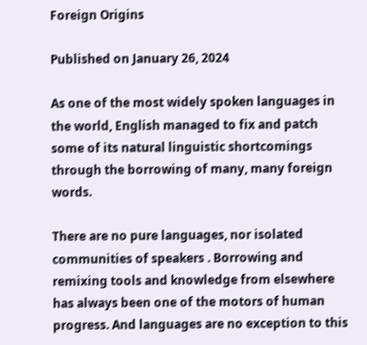Foreign Origins

Published on January 26, 2024

As one of the most widely spoken languages in the world, English managed to fix and patch some of its natural linguistic shortcomings through the borrowing of many, many foreign words.

There are no pure languages, nor isolated communities of speakers . Borrowing and remixing tools and knowledge from elsewhere has always been one of the motors of human progress. And languages are no exception to this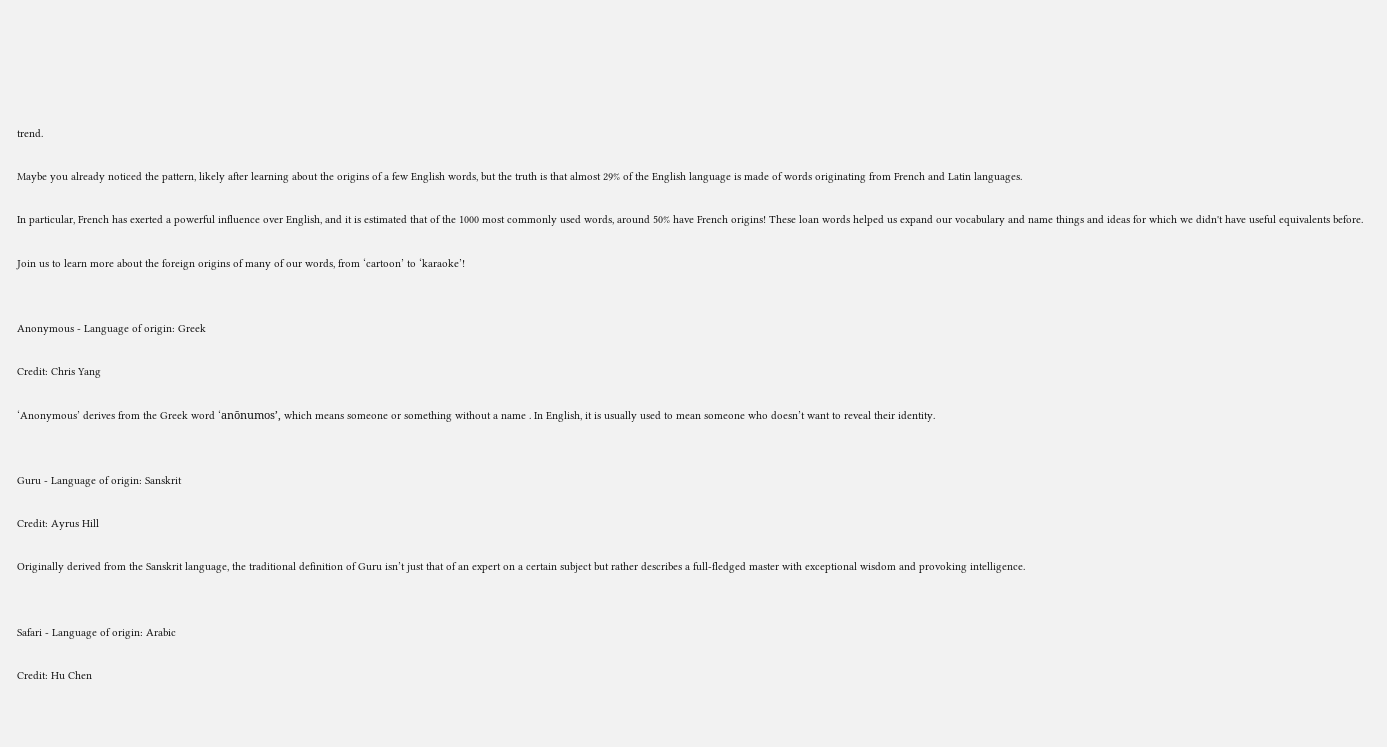trend.

Maybe you already noticed the pattern, likely after learning about the origins of a few English words, but the truth is that almost 29% of the English language is made of words originating from French and Latin languages.

In particular, French has exerted a powerful influence over English, and it is estimated that of the 1000 most commonly used words, around 50% have French origins! These loan words helped us expand our vocabulary and name things and ideas for which we didn't have useful equivalents before.

Join us to learn more about the foreign origins of many of our words, from ‘cartoon’ to ‘karaoke’!


Anonymous - Language of origin: Greek

Credit: Chris Yang

‘Anonymous’ derives from the Greek word ‘anōnumos’, which means someone or something without a name . In English, it is usually used to mean someone who doesn’t want to reveal their identity.


Guru - Language of origin: Sanskrit

Credit: Ayrus Hill

Originally derived from the Sanskrit language, the traditional definition of Guru isn’t just that of an expert on a certain subject but rather describes a full-fledged master with exceptional wisdom and provoking intelligence.


Safari - Language of origin: Arabic

Credit: Hu Chen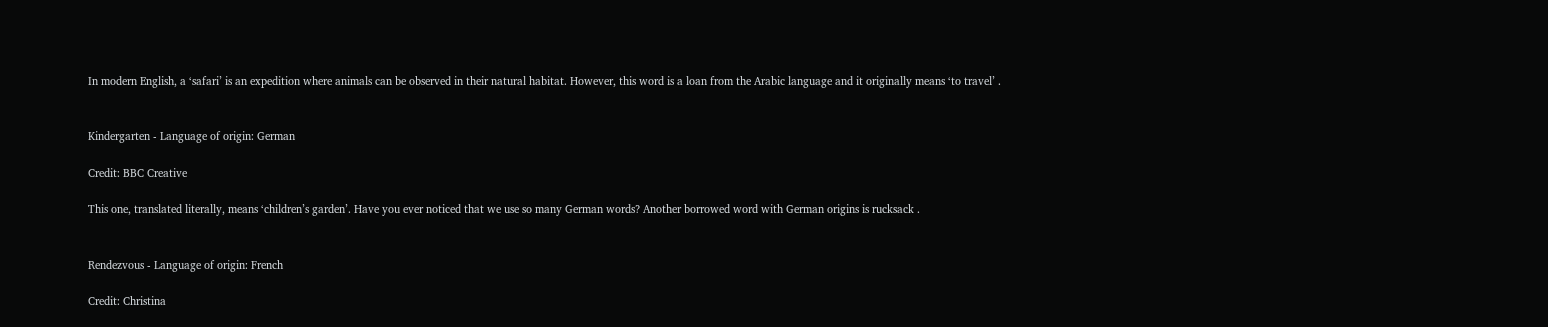In modern English, a ‘safari’ is an expedition where animals can be observed in their natural habitat. However, this word is a loan from the Arabic language and it originally means ‘to travel’ .


Kindergarten - Language of origin: German

Credit: BBC Creative

This one, translated literally, means ‘children’s garden’. Have you ever noticed that we use so many German words? Another borrowed word with German origins is rucksack .


Rendezvous - Language of origin: French

Credit: Christina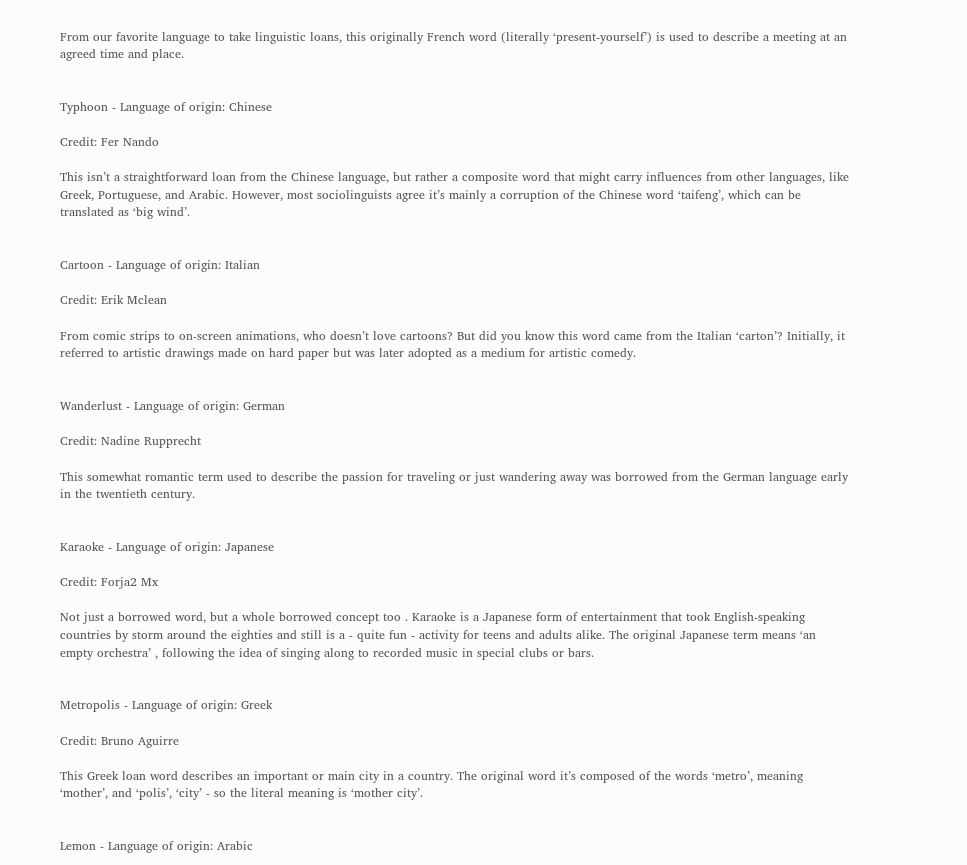From our favorite language to take linguistic loans, this originally French word (literally ‘present-yourself’) is used to describe a meeting at an agreed time and place.


Typhoon - Language of origin: Chinese

Credit: Fer Nando

This isn’t a straightforward loan from the Chinese language, but rather a composite word that might carry influences from other languages, like Greek, Portuguese, and Arabic. However, most sociolinguists agree it’s mainly a corruption of the Chinese word ‘taifeng’, which can be translated as ‘big wind’.


Cartoon - Language of origin: Italian

Credit: Erik Mclean

From comic strips to on-screen animations, who doesn’t love cartoons? But did you know this word came from the Italian ‘carton’? Initially, it referred to artistic drawings made on hard paper but was later adopted as a medium for artistic comedy.


Wanderlust - Language of origin: German

Credit: Nadine Rupprecht

This somewhat romantic term used to describe the passion for traveling or just wandering away was borrowed from the German language early in the twentieth century.


Karaoke - Language of origin: Japanese

Credit: Forja2 Mx

Not just a borrowed word, but a whole borrowed concept too . Karaoke is a Japanese form of entertainment that took English-speaking countries by storm around the eighties and still is a - quite fun - activity for teens and adults alike. The original Japanese term means ‘an empty orchestra’ , following the idea of singing along to recorded music in special clubs or bars.


Metropolis - Language of origin: Greek

Credit: Bruno Aguirre

This Greek loan word describes an important or main city in a country. The original word it’s composed of the words ‘metro’, meaning ‘mother’, and ‘polis’, ‘city’ - so the literal meaning is ‘mother city’.


Lemon - Language of origin: Arabic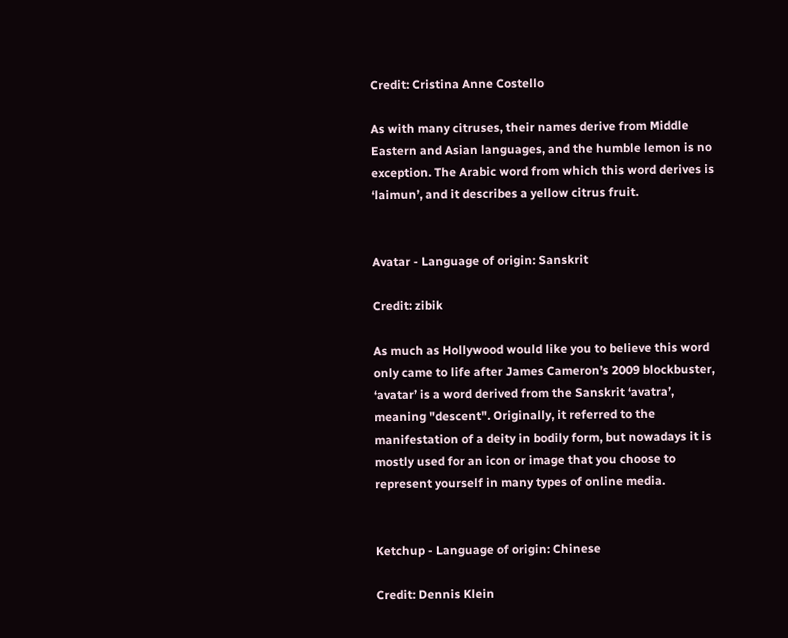Credit: Cristina Anne Costello

As with many citruses, their names derive from Middle Eastern and Asian languages, and the humble lemon is no exception. The Arabic word from which this word derives is ‘laimun’, and it describes a yellow citrus fruit.


Avatar - Language of origin: Sanskrit

Credit: zibik

As much as Hollywood would like you to believe this word only came to life after James Cameron’s 2009 blockbuster, ‘avatar’ is a word derived from the Sanskrit ‘avatra’, meaning "descent". Originally, it referred to the manifestation of a deity in bodily form, but nowadays it is mostly used for an icon or image that you choose to represent yourself in many types of online media.


Ketchup - Language of origin: Chinese

Credit: Dennis Klein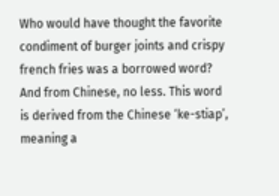Who would have thought the favorite condiment of burger joints and crispy french fries was a borrowed word? And from Chinese, no less. This word is derived from the Chinese ‘ke-stiap’, meaning a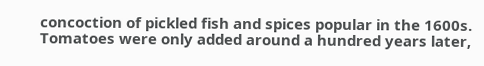concoction of pickled fish and spices popular in the 1600s. Tomatoes were only added around a hundred years later,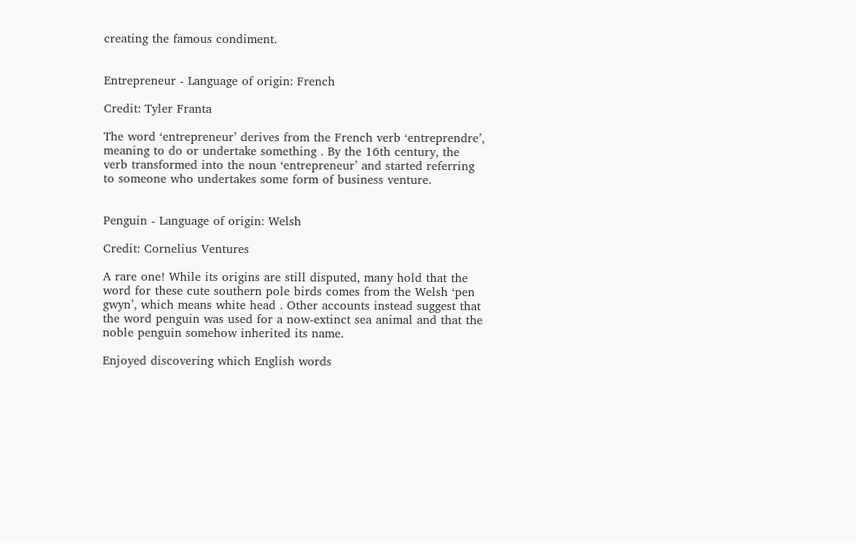creating the famous condiment.


Entrepreneur - Language of origin: French

Credit: Tyler Franta

The word ‘entrepreneur’ derives from the French verb ‘entreprendre’, meaning to do or undertake something . By the 16th century, the verb transformed into the noun ‘entrepreneur’ and started referring to someone who undertakes some form of business venture.


Penguin - Language of origin: Welsh

Credit: Cornelius Ventures

A rare one! While its origins are still disputed, many hold that the word for these cute southern pole birds comes from the Welsh ‘pen gwyn’, which means white head . Other accounts instead suggest that the word penguin was used for a now-extinct sea animal and that the noble penguin somehow inherited its name.

Enjoyed discovering which English words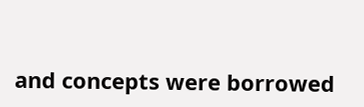and concepts were borrowed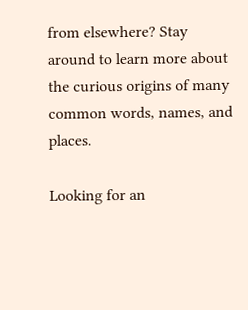from elsewhere? Stay around to learn more about the curious origins of many common words, names, and places.

Looking for an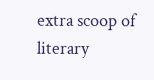extra scoop of literary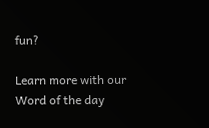fun?

Learn more with our Word of the day